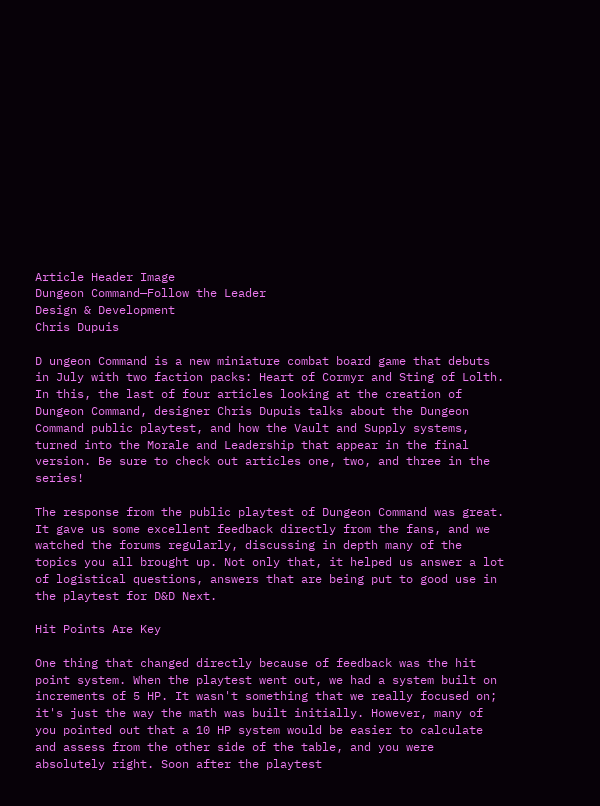Article Header Image
Dungeon Command—Follow the Leader
Design & Development
Chris Dupuis

D ungeon Command is a new miniature combat board game that debuts in July with two faction packs: Heart of Cormyr and Sting of Lolth. In this, the last of four articles looking at the creation of Dungeon Command, designer Chris Dupuis talks about the Dungeon Command public playtest, and how the Vault and Supply systems, turned into the Morale and Leadership that appear in the final version. Be sure to check out articles one, two, and three in the series!

The response from the public playtest of Dungeon Command was great. It gave us some excellent feedback directly from the fans, and we watched the forums regularly, discussing in depth many of the topics you all brought up. Not only that, it helped us answer a lot of logistical questions, answers that are being put to good use in the playtest for D&D Next.

Hit Points Are Key

One thing that changed directly because of feedback was the hit point system. When the playtest went out, we had a system built on increments of 5 HP. It wasn't something that we really focused on; it's just the way the math was built initially. However, many of you pointed out that a 10 HP system would be easier to calculate and assess from the other side of the table, and you were absolutely right. Soon after the playtest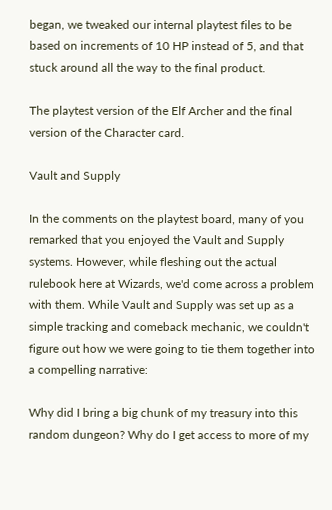began, we tweaked our internal playtest files to be based on increments of 10 HP instead of 5, and that stuck around all the way to the final product.

The playtest version of the Elf Archer and the final version of the Character card.

Vault and Supply

In the comments on the playtest board, many of you remarked that you enjoyed the Vault and Supply systems. However, while fleshing out the actual rulebook here at Wizards, we'd come across a problem with them. While Vault and Supply was set up as a simple tracking and comeback mechanic, we couldn't figure out how we were going to tie them together into a compelling narrative:

Why did I bring a big chunk of my treasury into this random dungeon? Why do I get access to more of my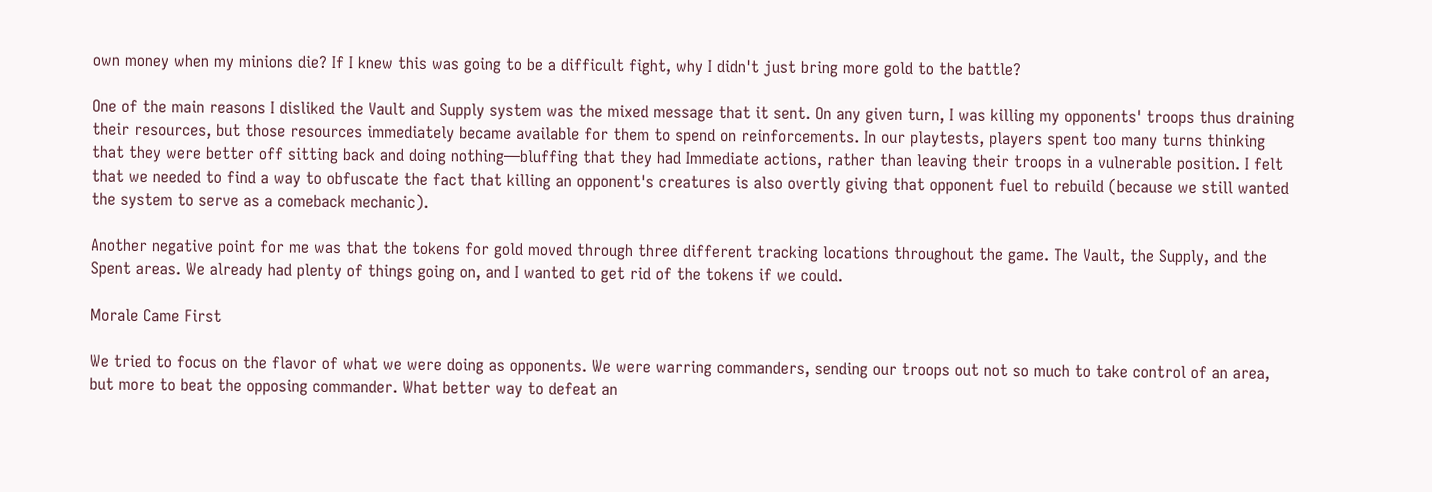own money when my minions die? If I knew this was going to be a difficult fight, why I didn't just bring more gold to the battle?

One of the main reasons I disliked the Vault and Supply system was the mixed message that it sent. On any given turn, I was killing my opponents' troops thus draining their resources, but those resources immediately became available for them to spend on reinforcements. In our playtests, players spent too many turns thinking that they were better off sitting back and doing nothing—bluffing that they had Immediate actions, rather than leaving their troops in a vulnerable position. I felt that we needed to find a way to obfuscate the fact that killing an opponent's creatures is also overtly giving that opponent fuel to rebuild (because we still wanted the system to serve as a comeback mechanic).

Another negative point for me was that the tokens for gold moved through three different tracking locations throughout the game. The Vault, the Supply, and the Spent areas. We already had plenty of things going on, and I wanted to get rid of the tokens if we could.

Morale Came First

We tried to focus on the flavor of what we were doing as opponents. We were warring commanders, sending our troops out not so much to take control of an area, but more to beat the opposing commander. What better way to defeat an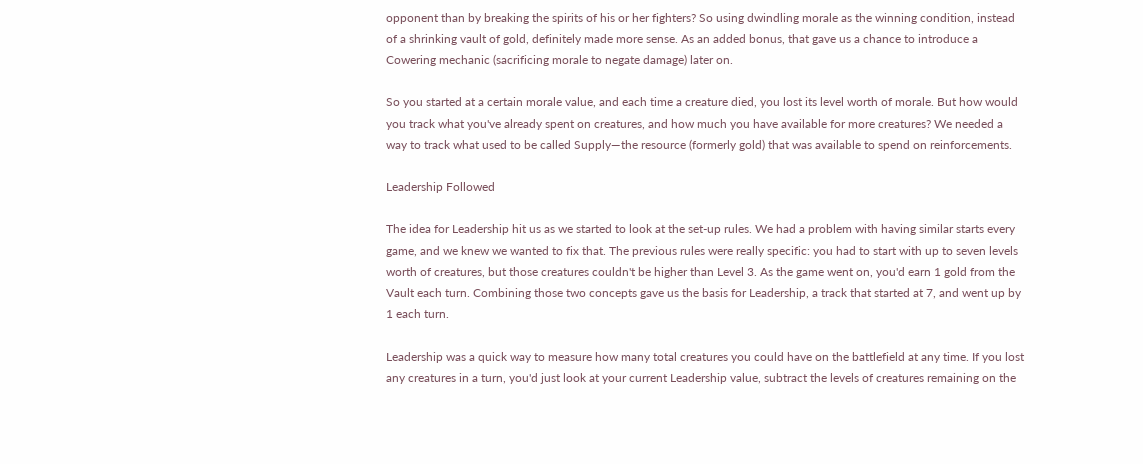opponent than by breaking the spirits of his or her fighters? So using dwindling morale as the winning condition, instead of a shrinking vault of gold, definitely made more sense. As an added bonus, that gave us a chance to introduce a Cowering mechanic (sacrificing morale to negate damage) later on.

So you started at a certain morale value, and each time a creature died, you lost its level worth of morale. But how would you track what you've already spent on creatures, and how much you have available for more creatures? We needed a way to track what used to be called Supply—the resource (formerly gold) that was available to spend on reinforcements.

Leadership Followed

The idea for Leadership hit us as we started to look at the set-up rules. We had a problem with having similar starts every game, and we knew we wanted to fix that. The previous rules were really specific: you had to start with up to seven levels worth of creatures, but those creatures couldn't be higher than Level 3. As the game went on, you'd earn 1 gold from the Vault each turn. Combining those two concepts gave us the basis for Leadership, a track that started at 7, and went up by 1 each turn.

Leadership was a quick way to measure how many total creatures you could have on the battlefield at any time. If you lost any creatures in a turn, you'd just look at your current Leadership value, subtract the levels of creatures remaining on the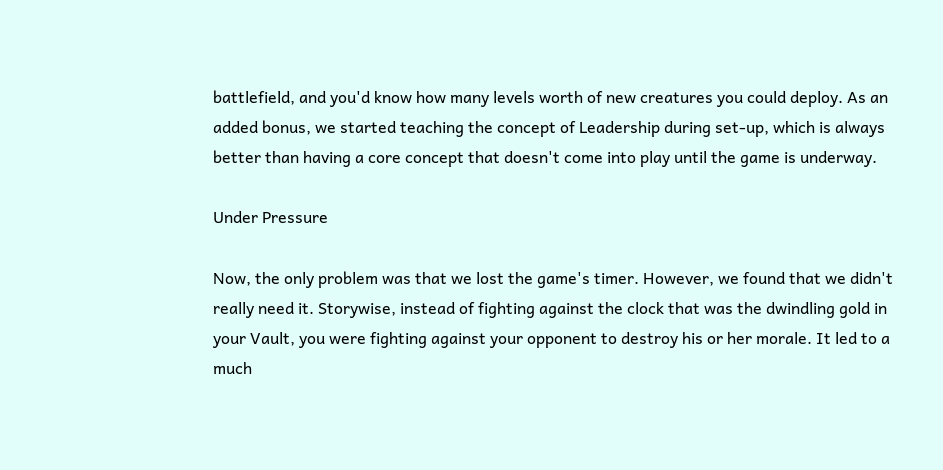battlefield, and you'd know how many levels worth of new creatures you could deploy. As an added bonus, we started teaching the concept of Leadership during set-up, which is always better than having a core concept that doesn't come into play until the game is underway.

Under Pressure

Now, the only problem was that we lost the game's timer. However, we found that we didn't really need it. Storywise, instead of fighting against the clock that was the dwindling gold in your Vault, you were fighting against your opponent to destroy his or her morale. It led to a much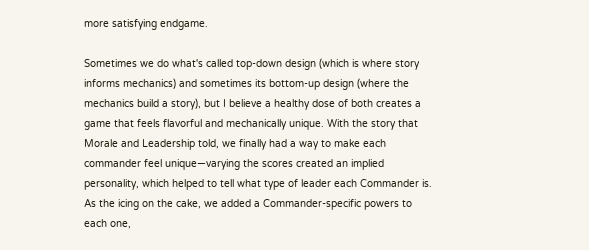more satisfying endgame.

Sometimes we do what's called top-down design (which is where story informs mechanics) and sometimes its bottom-up design (where the mechanics build a story), but I believe a healthy dose of both creates a game that feels flavorful and mechanically unique. With the story that Morale and Leadership told, we finally had a way to make each commander feel unique—varying the scores created an implied personality, which helped to tell what type of leader each Commander is. As the icing on the cake, we added a Commander-specific powers to each one,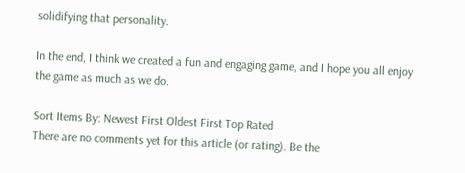solidifying that personality.

In the end, I think we created a fun and engaging game, and I hope you all enjoy the game as much as we do.

Sort Items By: Newest First Oldest First Top Rated
There are no comments yet for this article (or rating). Be the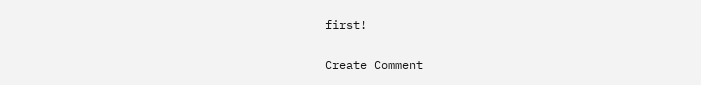first!

Create Comment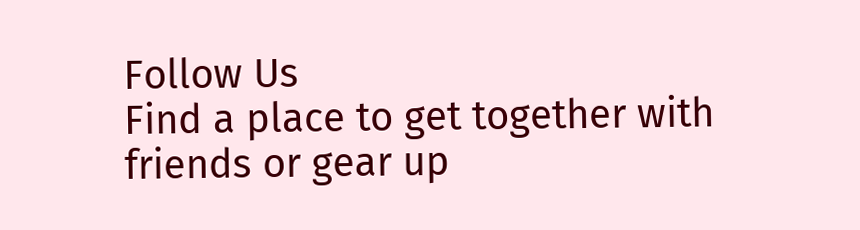Follow Us
Find a place to get together with friends or gear up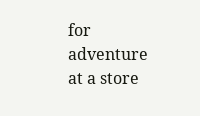for adventure at a store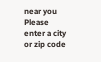near you
Please enter a city or zip code